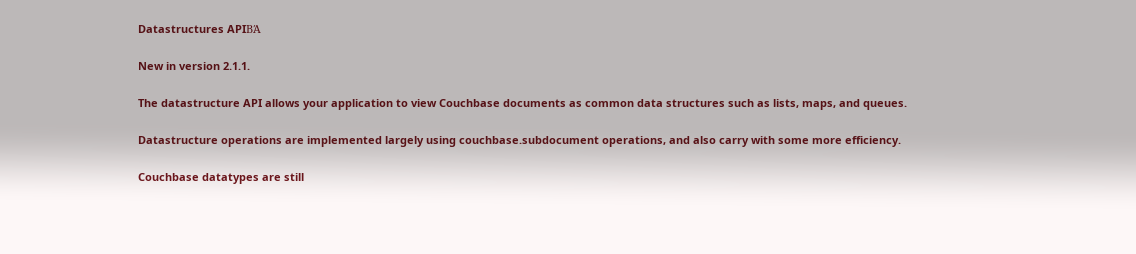Datastructures APIΒΆ

New in version 2.1.1.

The datastructure API allows your application to view Couchbase documents as common data structures such as lists, maps, and queues.

Datastructure operations are implemented largely using couchbase.subdocument operations, and also carry with some more efficiency.

Couchbase datatypes are still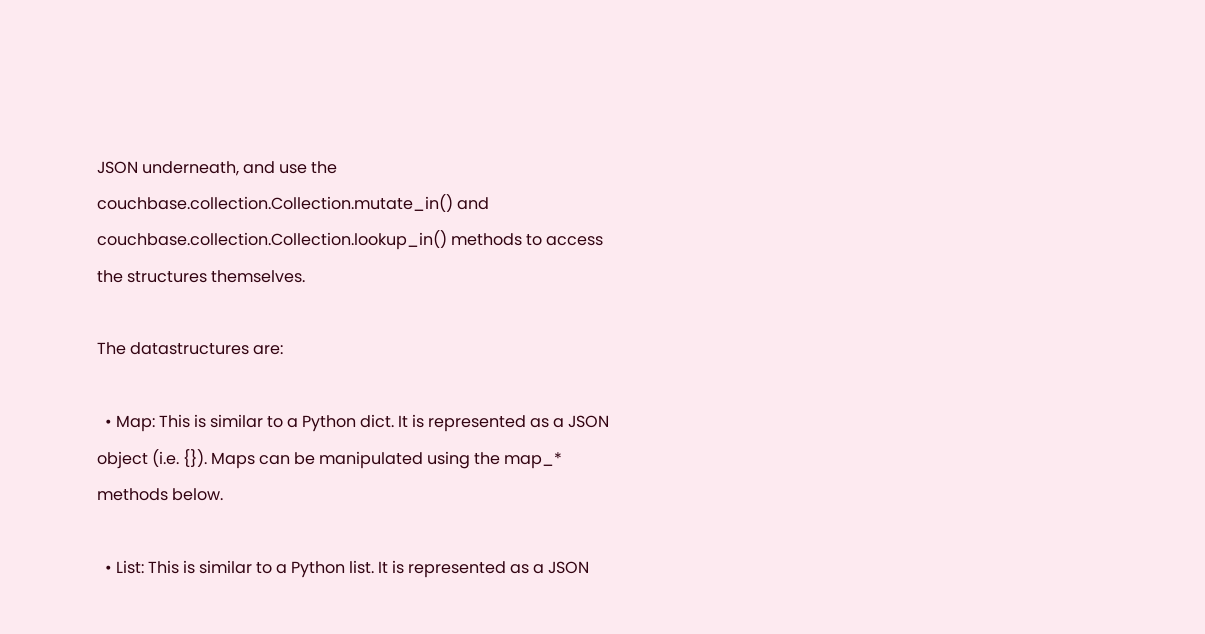JSON underneath, and use the couchbase.collection.Collection.mutate_in() and couchbase.collection.Collection.lookup_in() methods to access the structures themselves.

The datastructures are:

  • Map: This is similar to a Python dict. It is represented as a JSON object (i.e. {}). Maps can be manipulated using the map_* methods below.

  • List: This is similar to a Python list. It is represented as a JSON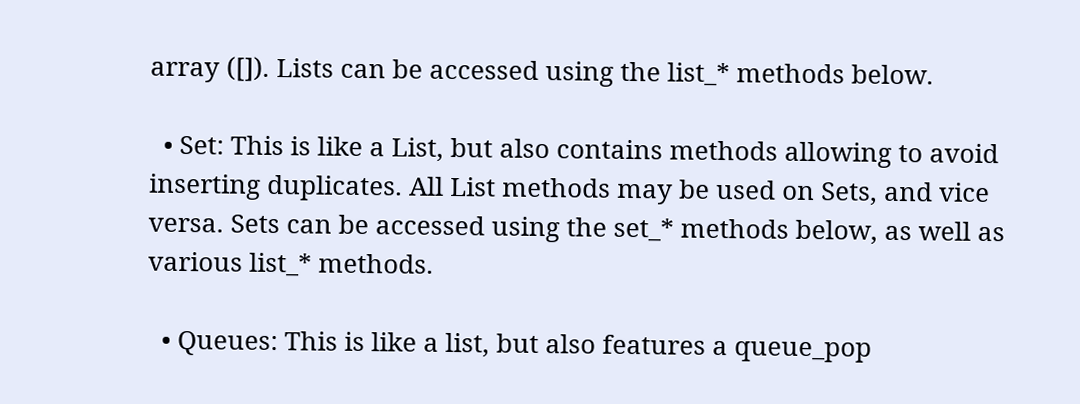array ([]). Lists can be accessed using the list_* methods below.

  • Set: This is like a List, but also contains methods allowing to avoid inserting duplicates. All List methods may be used on Sets, and vice versa. Sets can be accessed using the set_* methods below, as well as various list_* methods.

  • Queues: This is like a list, but also features a queue_pop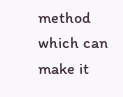method which can make it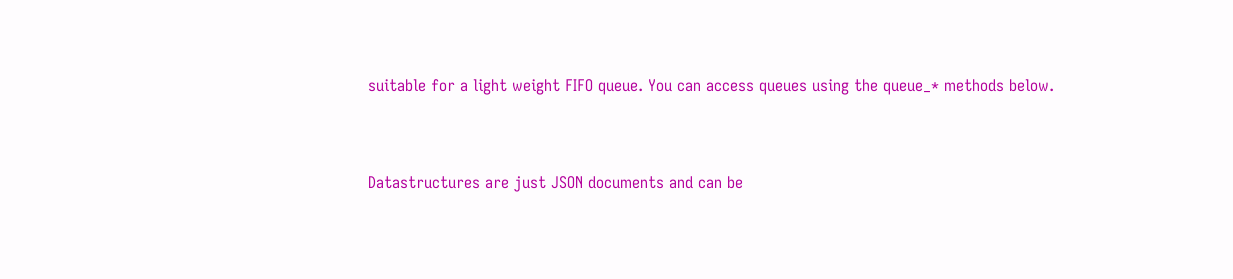suitable for a light weight FIFO queue. You can access queues using the queue_* methods below.


Datastructures are just JSON documents and can be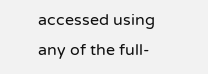accessed using any of the full-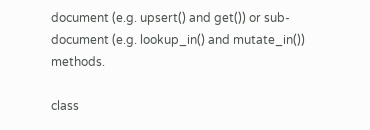document (e.g. upsert() and get()) or sub-document (e.g. lookup_in() and mutate_in()) methods.

class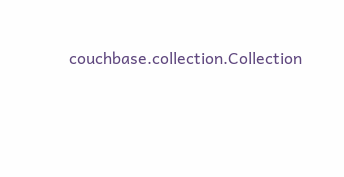couchbase.collection.Collection